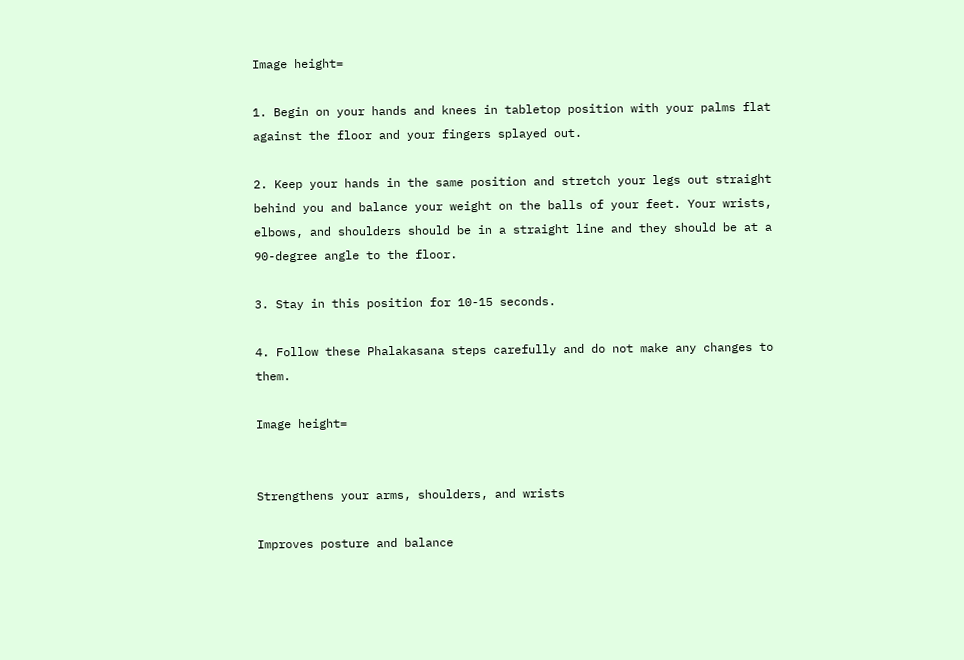Image height=

1. Begin on your hands and knees in tabletop position with your palms flat against the floor and your fingers splayed out.

2. Keep your hands in the same position and stretch your legs out straight behind you and balance your weight on the balls of your feet. Your wrists, elbows, and shoulders should be in a straight line and they should be at a 90-degree angle to the floor.

3. Stay in this position for 10-15 seconds.

4. Follow these Phalakasana steps carefully and do not make any changes to them.

Image height=


Strengthens your arms, shoulders, and wrists

Improves posture and balance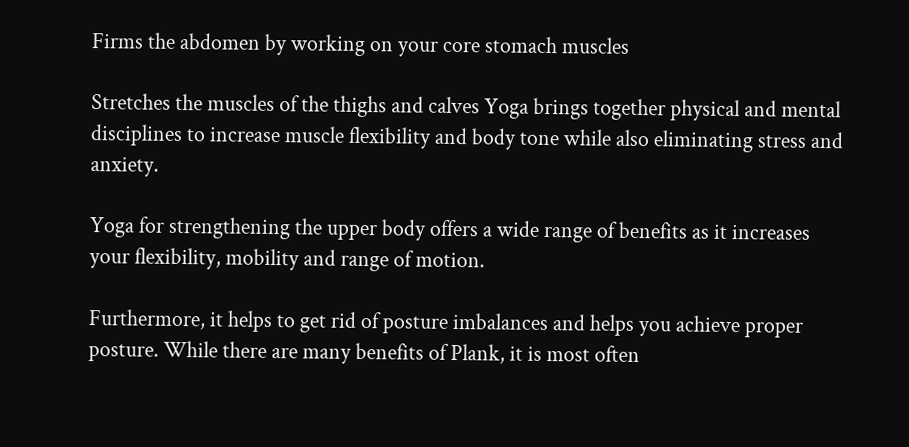Firms the abdomen by working on your core stomach muscles

Stretches the muscles of the thighs and calves Yoga brings together physical and mental disciplines to increase muscle flexibility and body tone while also eliminating stress and anxiety.

Yoga for strengthening the upper body offers a wide range of benefits as it increases your flexibility, mobility and range of motion.

Furthermore, it helps to get rid of posture imbalances and helps you achieve proper posture. While there are many benefits of Plank, it is most often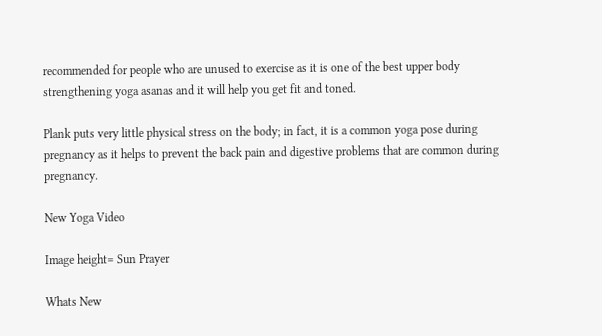recommended for people who are unused to exercise as it is one of the best upper body strengthening yoga asanas and it will help you get fit and toned.

Plank puts very little physical stress on the body; in fact, it is a common yoga pose during pregnancy as it helps to prevent the back pain and digestive problems that are common during pregnancy.

New Yoga Video

Image height= Sun Prayer

Whats New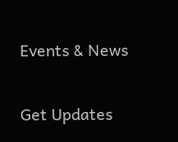Events & News

Get Updates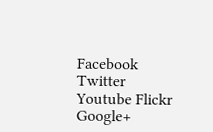Facebook Twitter Youtube Flickr Google+